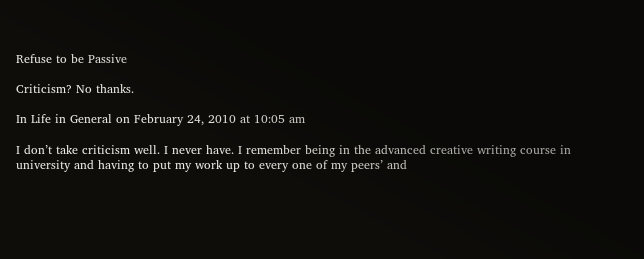Refuse to be Passive

Criticism? No thanks.

In Life in General on February 24, 2010 at 10:05 am

I don’t take criticism well. I never have. I remember being in the advanced creative writing course in university and having to put my work up to every one of my peers’ and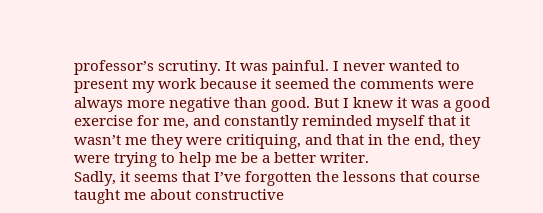professor’s scrutiny. It was painful. I never wanted to present my work because it seemed the comments were always more negative than good. But I knew it was a good exercise for me, and constantly reminded myself that it wasn’t me they were critiquing, and that in the end, they were trying to help me be a better writer.
Sadly, it seems that I’ve forgotten the lessons that course taught me about constructive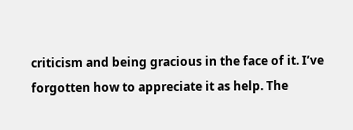criticism and being gracious in the face of it. I’ve forgotten how to appreciate it as help. The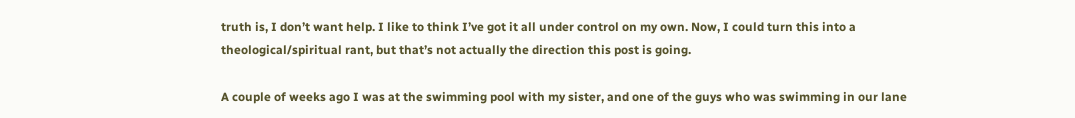truth is, I don’t want help. I like to think I’ve got it all under control on my own. Now, I could turn this into a theological/spiritual rant, but that’s not actually the direction this post is going.

A couple of weeks ago I was at the swimming pool with my sister, and one of the guys who was swimming in our lane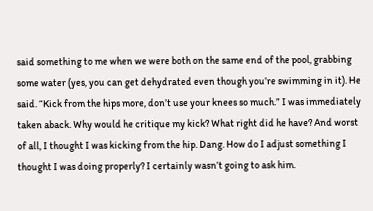said something to me when we were both on the same end of the pool, grabbing some water (yes, you can get dehydrated even though you’re swimming in it). He said. “Kick from the hips more, don’t use your knees so much.” I was immediately taken aback. Why would he critique my kick? What right did he have? And worst of all, I thought I was kicking from the hip. Dang. How do I adjust something I thought I was doing properly? I certainly wasn’t going to ask him.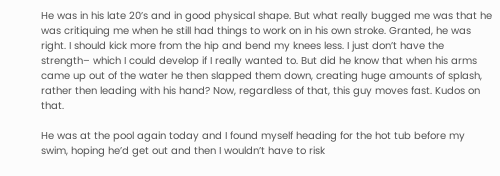He was in his late 20’s and in good physical shape. But what really bugged me was that he was critiquing me when he still had things to work on in his own stroke. Granted, he was right. I should kick more from the hip and bend my knees less. I just don’t have the strength– which I could develop if I really wanted to. But did he know that when his arms came up out of the water he then slapped them down, creating huge amounts of splash, rather then leading with his hand? Now, regardless of that, this guy moves fast. Kudos on that.

He was at the pool again today and I found myself heading for the hot tub before my swim, hoping he’d get out and then I wouldn’t have to risk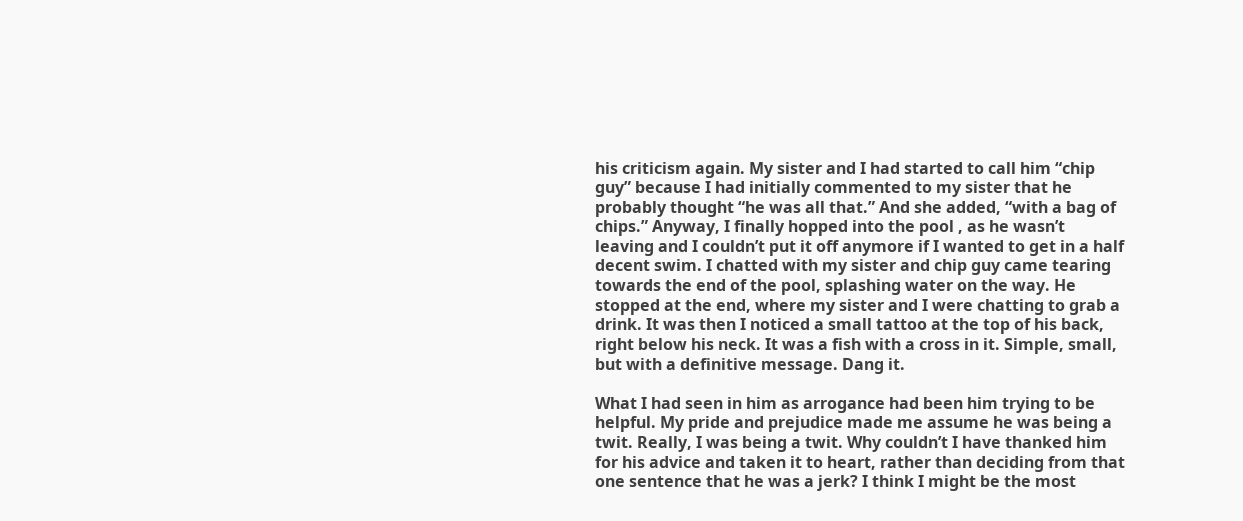his criticism again. My sister and I had started to call him “chip guy” because I had initially commented to my sister that he probably thought “he was all that.” And she added, “with a bag of chips.” Anyway, I finally hopped into the pool , as he wasn’t leaving and I couldn’t put it off anymore if I wanted to get in a half decent swim. I chatted with my sister and chip guy came tearing towards the end of the pool, splashing water on the way. He stopped at the end, where my sister and I were chatting to grab a drink. It was then I noticed a small tattoo at the top of his back, right below his neck. It was a fish with a cross in it. Simple, small, but with a definitive message. Dang it.

What I had seen in him as arrogance had been him trying to be helpful. My pride and prejudice made me assume he was being a twit. Really, I was being a twit. Why couldn’t I have thanked him for his advice and taken it to heart, rather than deciding from that one sentence that he was a jerk? I think I might be the most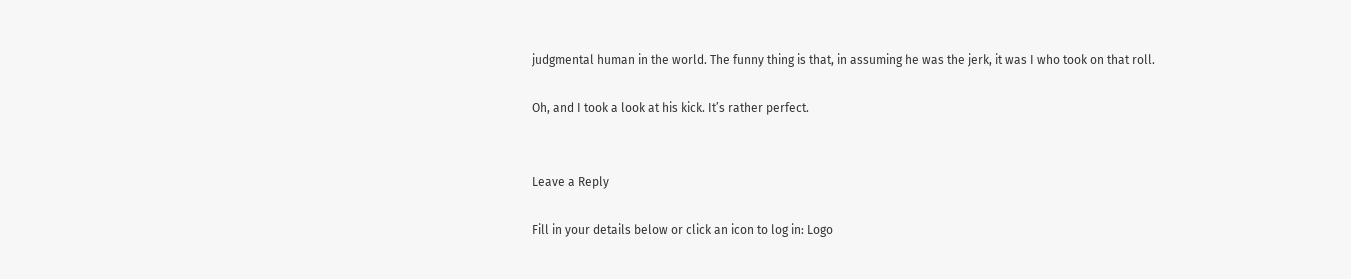judgmental human in the world. The funny thing is that, in assuming he was the jerk, it was I who took on that roll.

Oh, and I took a look at his kick. It’s rather perfect.


Leave a Reply

Fill in your details below or click an icon to log in: Logo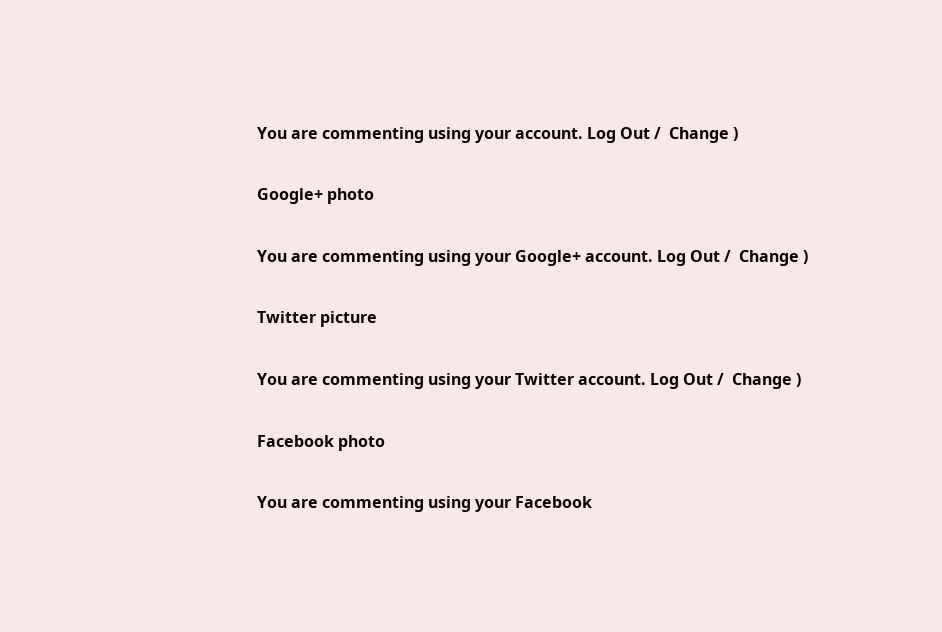You are commenting using your account. Log Out /  Change )

Google+ photo

You are commenting using your Google+ account. Log Out /  Change )

Twitter picture

You are commenting using your Twitter account. Log Out /  Change )

Facebook photo

You are commenting using your Facebook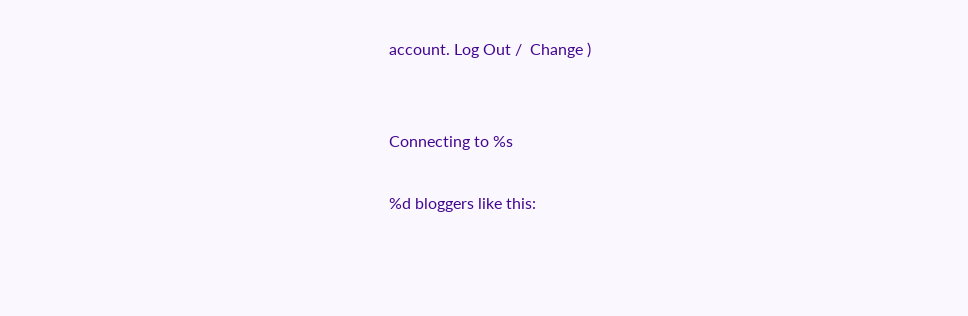account. Log Out /  Change )


Connecting to %s

%d bloggers like this: